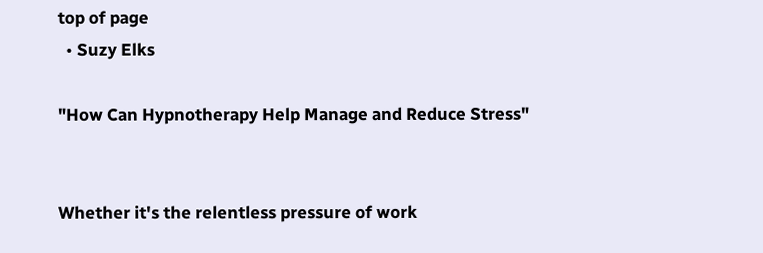top of page
  • Suzy Elks

"How Can Hypnotherapy Help Manage and Reduce Stress"


Whether it's the relentless pressure of work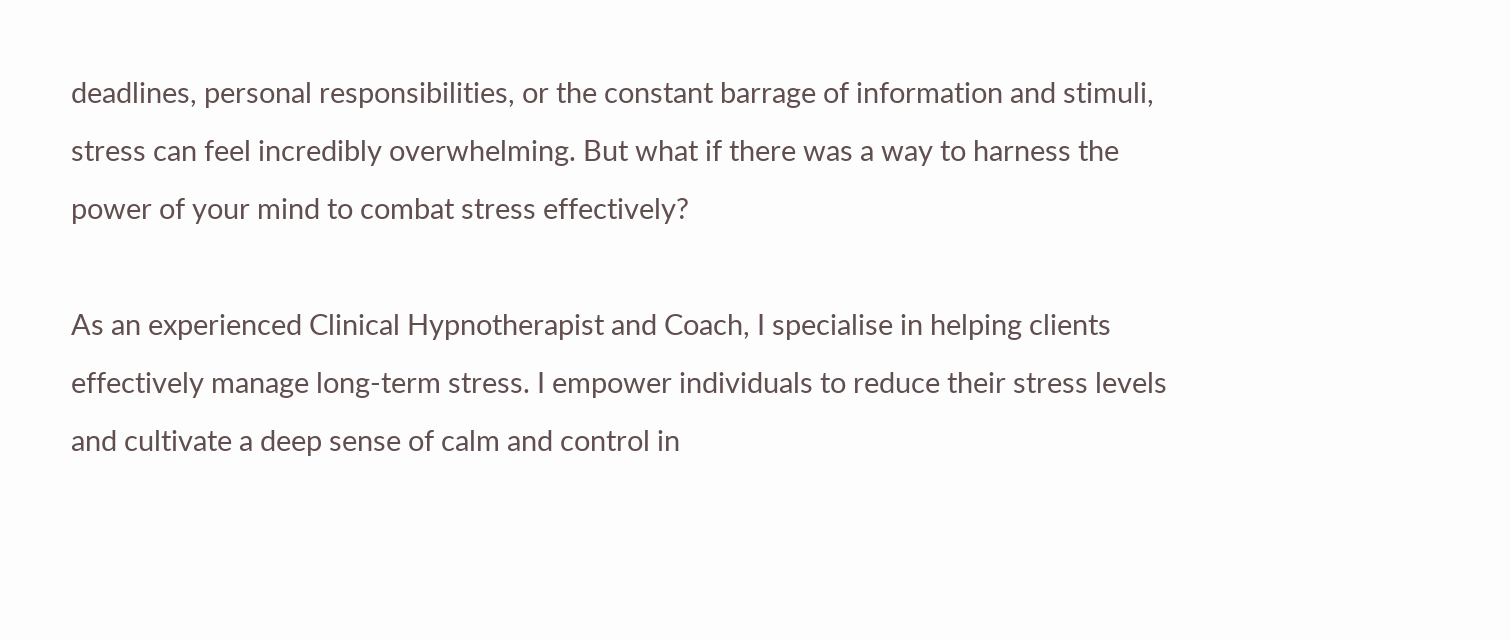deadlines, personal responsibilities, or the constant barrage of information and stimuli, stress can feel incredibly overwhelming. But what if there was a way to harness the power of your mind to combat stress effectively?

As an experienced Clinical Hypnotherapist and Coach, I specialise in helping clients effectively manage long-term stress. I empower individuals to reduce their stress levels and cultivate a deep sense of calm and control in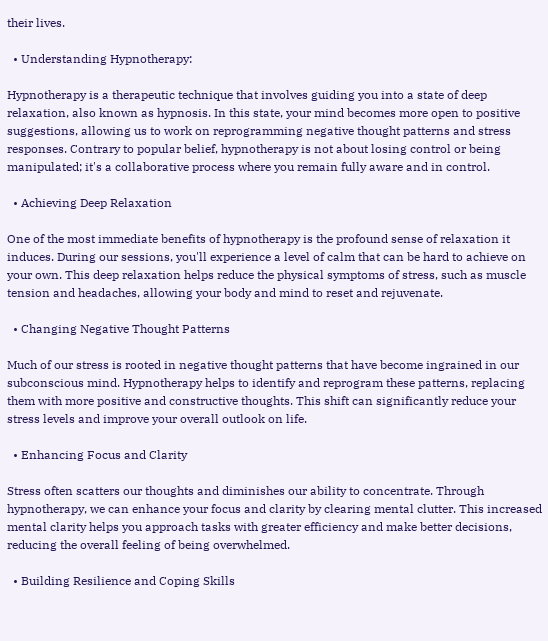their lives.

  • Understanding Hypnotherapy:

Hypnotherapy is a therapeutic technique that involves guiding you into a state of deep relaxation, also known as hypnosis. In this state, your mind becomes more open to positive suggestions, allowing us to work on reprogramming negative thought patterns and stress responses. Contrary to popular belief, hypnotherapy is not about losing control or being manipulated; it's a collaborative process where you remain fully aware and in control.

  • Achieving Deep Relaxation

One of the most immediate benefits of hypnotherapy is the profound sense of relaxation it induces. During our sessions, you'll experience a level of calm that can be hard to achieve on your own. This deep relaxation helps reduce the physical symptoms of stress, such as muscle tension and headaches, allowing your body and mind to reset and rejuvenate.

  • Changing Negative Thought Patterns

Much of our stress is rooted in negative thought patterns that have become ingrained in our subconscious mind. Hypnotherapy helps to identify and reprogram these patterns, replacing them with more positive and constructive thoughts. This shift can significantly reduce your stress levels and improve your overall outlook on life.

  • Enhancing Focus and Clarity

Stress often scatters our thoughts and diminishes our ability to concentrate. Through hypnotherapy, we can enhance your focus and clarity by clearing mental clutter. This increased mental clarity helps you approach tasks with greater efficiency and make better decisions, reducing the overall feeling of being overwhelmed.

  • Building Resilience and Coping Skills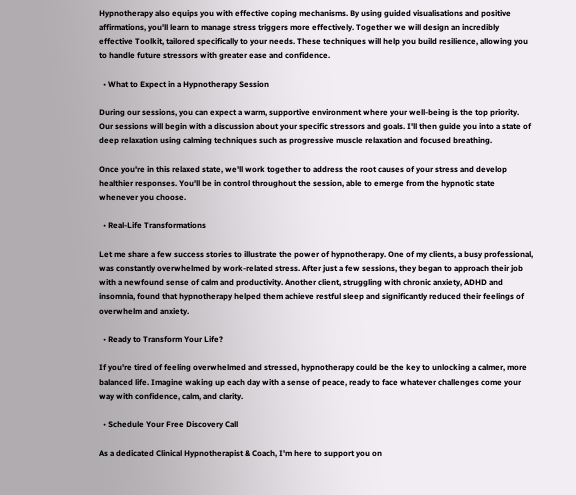Hypnotherapy also equips you with effective coping mechanisms. By using guided visualisations and positive affirmations, you'll learn to manage stress triggers more effectively. Together we will design an incredibly effective Toolkit, tailored specifically to your needs. These techniques will help you build resilience, allowing you to handle future stressors with greater ease and confidence.

  • What to Expect in a Hypnotherapy Session

During our sessions, you can expect a warm, supportive environment where your well-being is the top priority. Our sessions will begin with a discussion about your specific stressors and goals. I'll then guide you into a state of deep relaxation using calming techniques such as progressive muscle relaxation and focused breathing.

Once you're in this relaxed state, we'll work together to address the root causes of your stress and develop healthier responses. You'll be in control throughout the session, able to emerge from the hypnotic state whenever you choose.

  • Real-Life Transformations

Let me share a few success stories to illustrate the power of hypnotherapy. One of my clients, a busy professional, was constantly overwhelmed by work-related stress. After just a few sessions, they began to approach their job with a newfound sense of calm and productivity. Another client, struggling with chronic anxiety, ADHD and insomnia, found that hypnotherapy helped them achieve restful sleep and significantly reduced their feelings of overwhelm and anxiety.

  • Ready to Transform Your Life?

If you're tired of feeling overwhelmed and stressed, hypnotherapy could be the key to unlocking a calmer, more balanced life. Imagine waking up each day with a sense of peace, ready to face whatever challenges come your way with confidence, calm, and clarity.

  • Schedule Your Free Discovery Call

As a dedicated Clinical Hypnotherapist & Coach, I'm here to support you on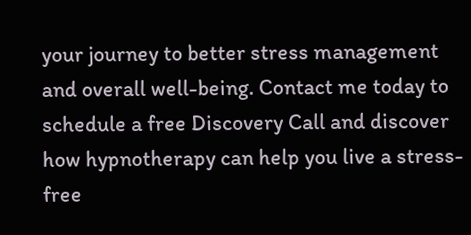your journey to better stress management and overall well-being. Contact me today to schedule a free Discovery Call and discover how hypnotherapy can help you live a stress-free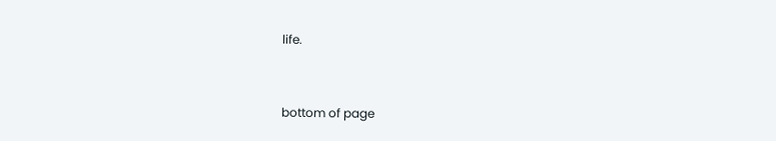life.


bottom of page